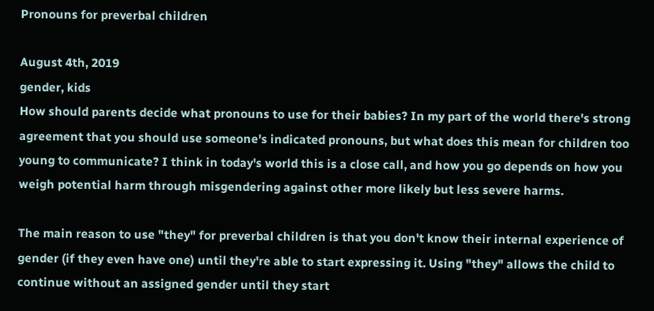Pronouns for preverbal children

August 4th, 2019
gender, kids
How should parents decide what pronouns to use for their babies? In my part of the world there's strong agreement that you should use someone's indicated pronouns, but what does this mean for children too young to communicate? I think in today's world this is a close call, and how you go depends on how you weigh potential harm through misgendering against other more likely but less severe harms.

The main reason to use "they" for preverbal children is that you don't know their internal experience of gender (if they even have one) until they're able to start expressing it. Using "they" allows the child to continue without an assigned gender until they start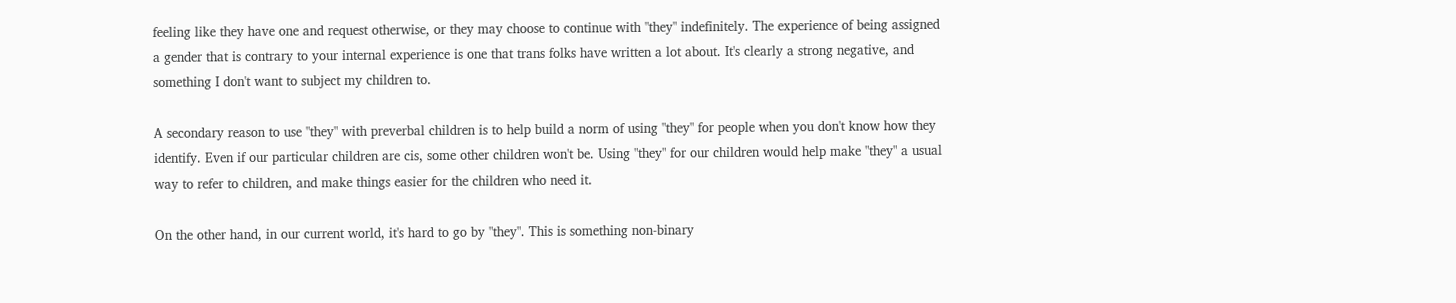feeling like they have one and request otherwise, or they may choose to continue with "they" indefinitely. The experience of being assigned a gender that is contrary to your internal experience is one that trans folks have written a lot about. It's clearly a strong negative, and something I don't want to subject my children to.

A secondary reason to use "they" with preverbal children is to help build a norm of using "they" for people when you don't know how they identify. Even if our particular children are cis, some other children won't be. Using "they" for our children would help make "they" a usual way to refer to children, and make things easier for the children who need it.

On the other hand, in our current world, it's hard to go by "they". This is something non-binary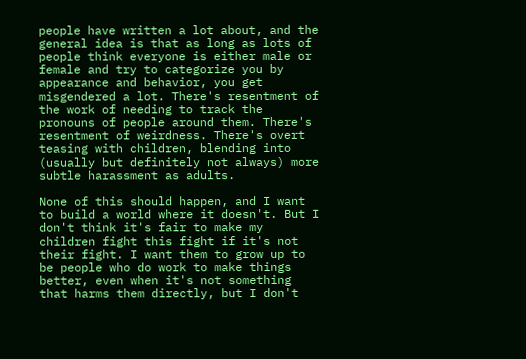people have written a lot about, and the general idea is that as long as lots of people think everyone is either male or female and try to categorize you by appearance and behavior, you get misgendered a lot. There's resentment of the work of needing to track the pronouns of people around them. There's resentment of weirdness. There's overt teasing with children, blending into (usually but definitely not always) more subtle harassment as adults.

None of this should happen, and I want to build a world where it doesn't. But I don't think it's fair to make my children fight this fight if it's not their fight. I want them to grow up to be people who do work to make things better, even when it's not something that harms them directly, but I don't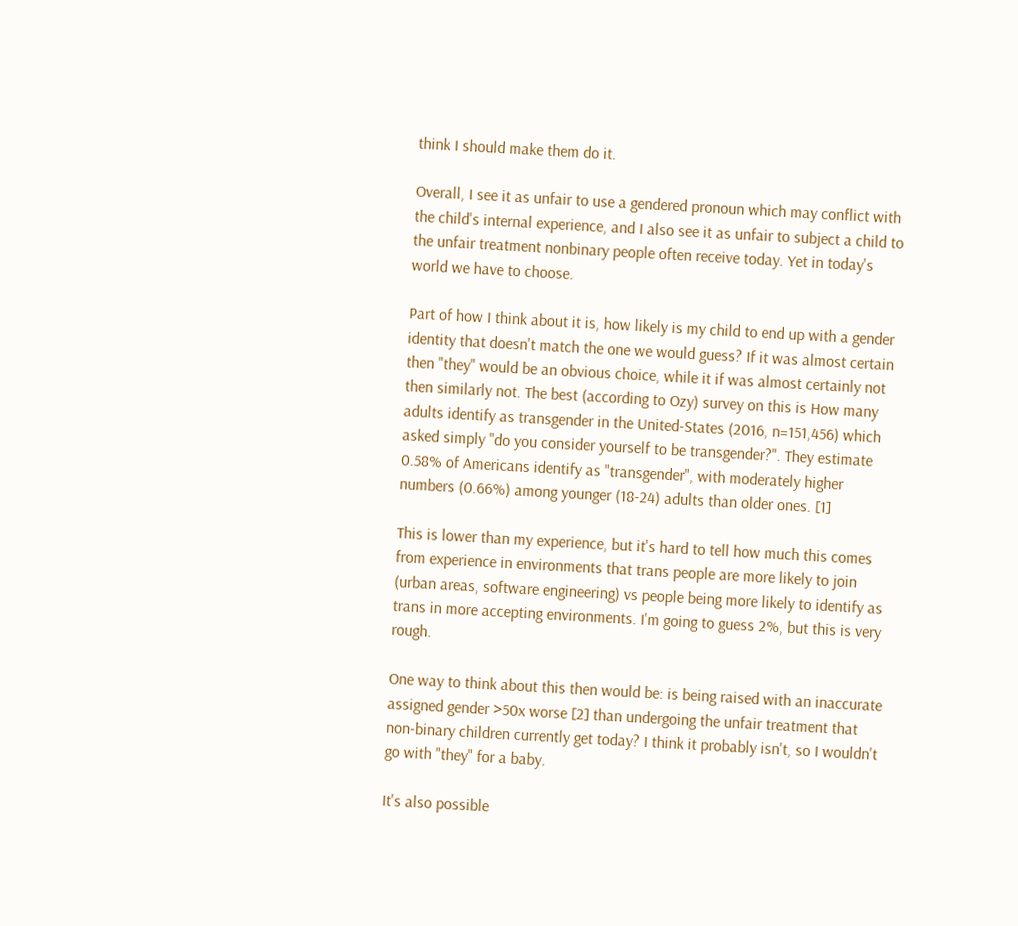think I should make them do it.

Overall, I see it as unfair to use a gendered pronoun which may conflict with the child's internal experience, and I also see it as unfair to subject a child to the unfair treatment nonbinary people often receive today. Yet in today's world we have to choose.

Part of how I think about it is, how likely is my child to end up with a gender identity that doesn't match the one we would guess? If it was almost certain then "they" would be an obvious choice, while it if was almost certainly not then similarly not. The best (according to Ozy) survey on this is How many adults identify as transgender in the United-States (2016, n=151,456) which asked simply "do you consider yourself to be transgender?". They estimate 0.58% of Americans identify as "transgender", with moderately higher numbers (0.66%) among younger (18-24) adults than older ones. [1]

This is lower than my experience, but it's hard to tell how much this comes from experience in environments that trans people are more likely to join (urban areas, software engineering) vs people being more likely to identify as trans in more accepting environments. I'm going to guess 2%, but this is very rough.

One way to think about this then would be: is being raised with an inaccurate assigned gender >50x worse [2] than undergoing the unfair treatment that non-binary children currently get today? I think it probably isn't, so I wouldn't go with "they" for a baby.

It's also possible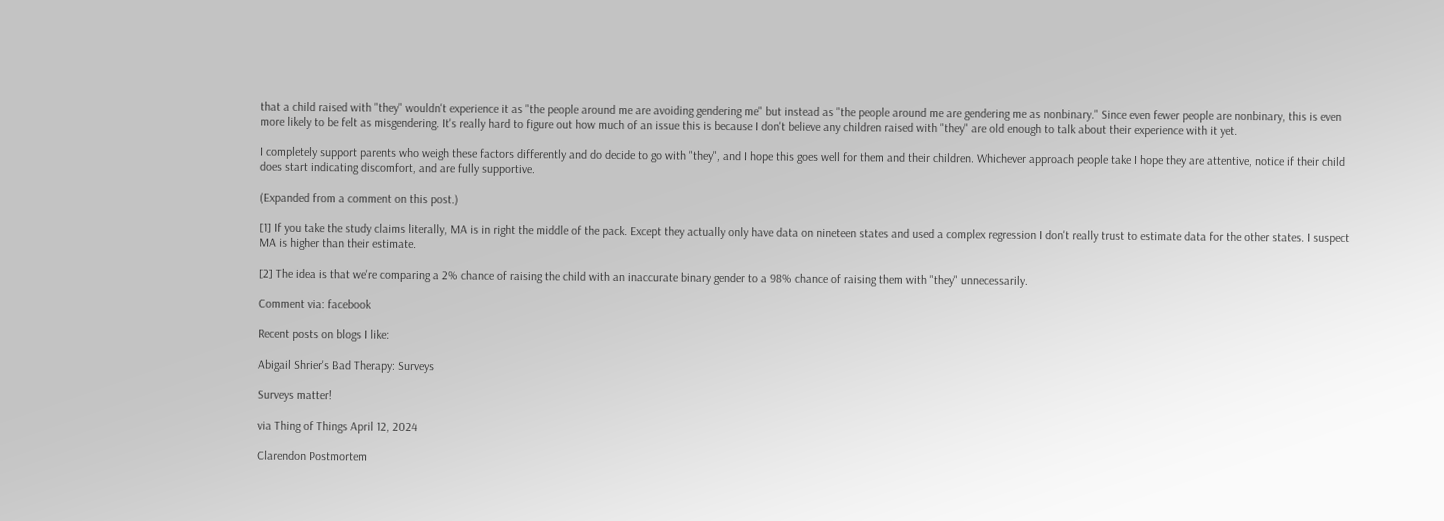that a child raised with "they" wouldn't experience it as "the people around me are avoiding gendering me" but instead as "the people around me are gendering me as nonbinary." Since even fewer people are nonbinary, this is even more likely to be felt as misgendering. It's really hard to figure out how much of an issue this is because I don't believe any children raised with "they" are old enough to talk about their experience with it yet.

I completely support parents who weigh these factors differently and do decide to go with "they", and I hope this goes well for them and their children. Whichever approach people take I hope they are attentive, notice if their child does start indicating discomfort, and are fully supportive.

(Expanded from a comment on this post.)

[1] If you take the study claims literally, MA is in right the middle of the pack. Except they actually only have data on nineteen states and used a complex regression I don't really trust to estimate data for the other states. I suspect MA is higher than their estimate.

[2] The idea is that we're comparing a 2% chance of raising the child with an inaccurate binary gender to a 98% chance of raising them with "they" unnecessarily.

Comment via: facebook

Recent posts on blogs I like:

Abigail Shrier's Bad Therapy: Surveys

Surveys matter!

via Thing of Things April 12, 2024

Clarendon Postmortem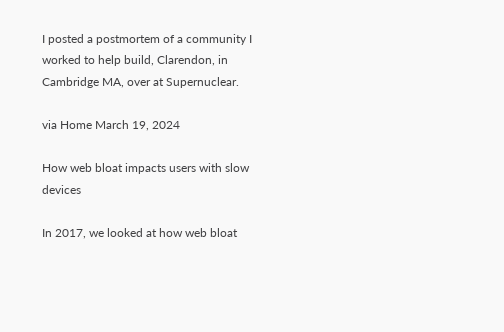I posted a postmortem of a community I worked to help build, Clarendon, in Cambridge MA, over at Supernuclear.

via Home March 19, 2024

How web bloat impacts users with slow devices

In 2017, we looked at how web bloat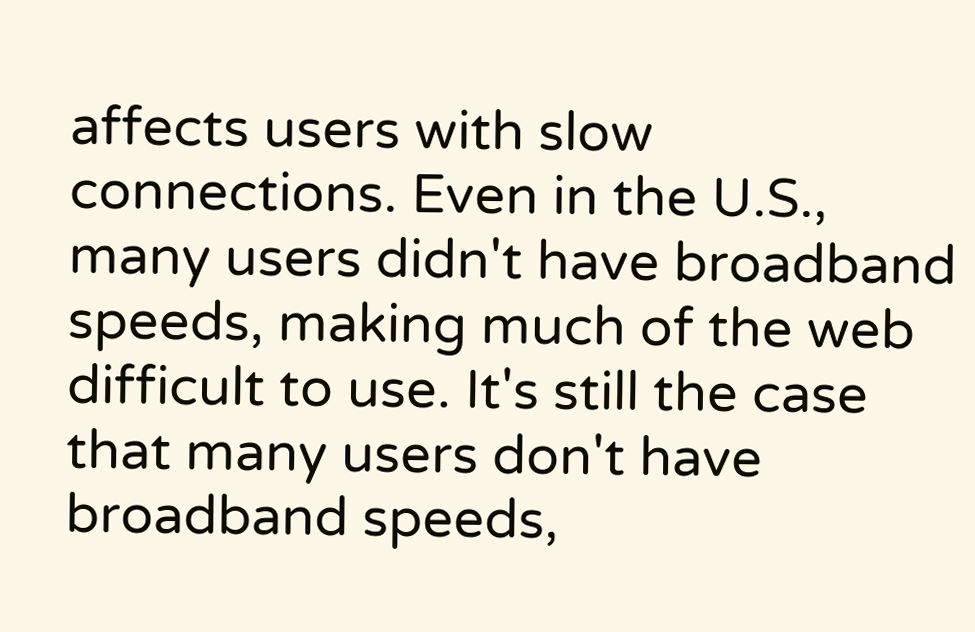affects users with slow connections. Even in the U.S., many users didn't have broadband speeds, making much of the web difficult to use. It's still the case that many users don't have broadband speeds,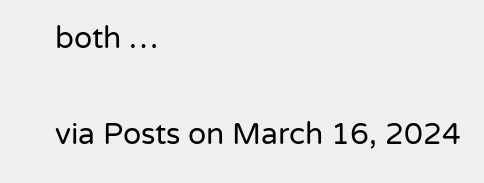both …

via Posts on March 16, 2024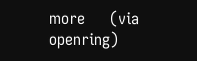more     (via openring)